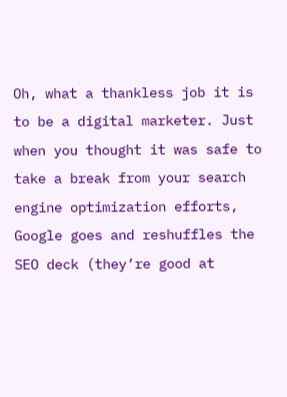Oh, what a thankless job it is to be a digital marketer. Just when you thought it was safe to take a break from your search engine optimization efforts, Google goes and reshuffles the SEO deck (they’re good at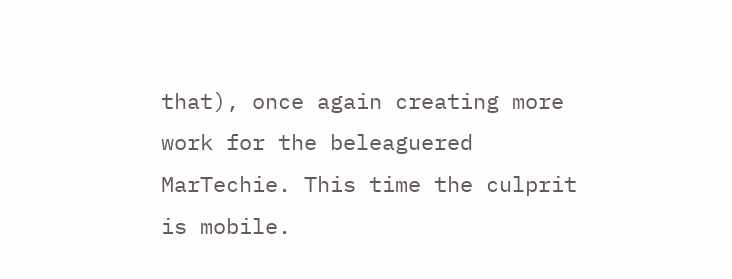that), once again creating more work for the beleaguered MarTechie. This time the culprit is mobile.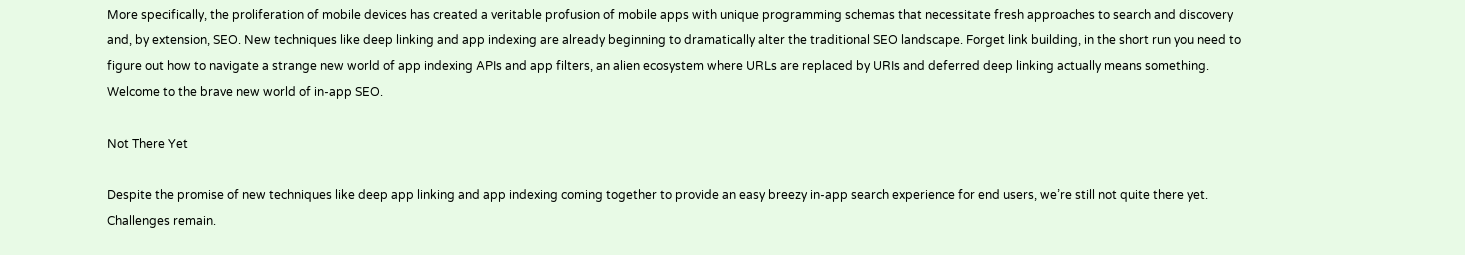More specifically, the proliferation of mobile devices has created a veritable profusion of mobile apps with unique programming schemas that necessitate fresh approaches to search and discovery and, by extension, SEO. New techniques like deep linking and app indexing are already beginning to dramatically alter the traditional SEO landscape. Forget link building, in the short run you need to figure out how to navigate a strange new world of app indexing APIs and app filters, an alien ecosystem where URLs are replaced by URIs and deferred deep linking actually means something. Welcome to the brave new world of in-app SEO.

Not There Yet

Despite the promise of new techniques like deep app linking and app indexing coming together to provide an easy breezy in-app search experience for end users, we’re still not quite there yet. Challenges remain.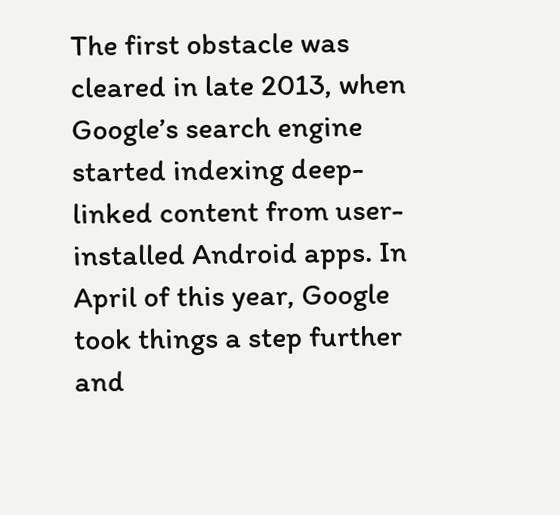The first obstacle was cleared in late 2013, when Google’s search engine started indexing deep-linked content from user-installed Android apps. In April of this year, Google took things a step further and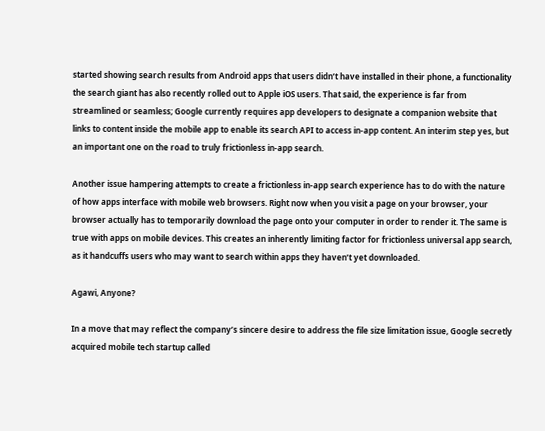started showing search results from Android apps that users didn’t have installed in their phone, a functionality the search giant has also recently rolled out to Apple iOS users. That said, the experience is far from streamlined or seamless; Google currently requires app developers to designate a companion website that links to content inside the mobile app to enable its search API to access in-app content. An interim step yes, but an important one on the road to truly frictionless in-app search.

Another issue hampering attempts to create a frictionless in-app search experience has to do with the nature of how apps interface with mobile web browsers. Right now when you visit a page on your browser, your browser actually has to temporarily download the page onto your computer in order to render it. The same is true with apps on mobile devices. This creates an inherently limiting factor for frictionless universal app search, as it handcuffs users who may want to search within apps they haven’t yet downloaded.

Agawi, Anyone?

In a move that may reflect the company’s sincere desire to address the file size limitation issue, Google secretly acquired mobile tech startup called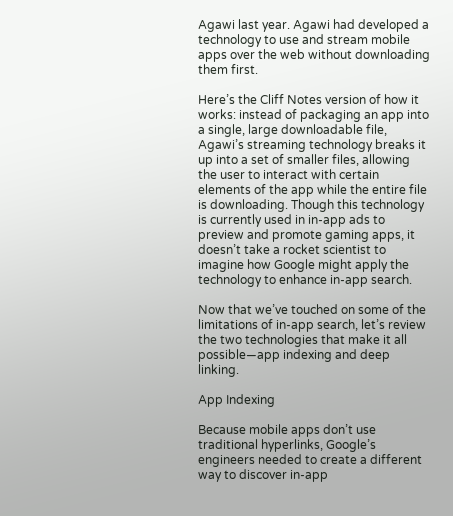Agawi last year. Agawi had developed a technology to use and stream mobile apps over the web without downloading them first.

Here’s the Cliff Notes version of how it works: instead of packaging an app into a single, large downloadable file, Agawi’s streaming technology breaks it up into a set of smaller files, allowing the user to interact with certain elements of the app while the entire file is downloading. Though this technology is currently used in in-app ads to preview and promote gaming apps, it doesn’t take a rocket scientist to imagine how Google might apply the technology to enhance in-app search.

Now that we’ve touched on some of the limitations of in-app search, let’s review the two technologies that make it all possible—app indexing and deep linking.

App Indexing

Because mobile apps don’t use traditional hyperlinks, Google’s engineers needed to create a different way to discover in-app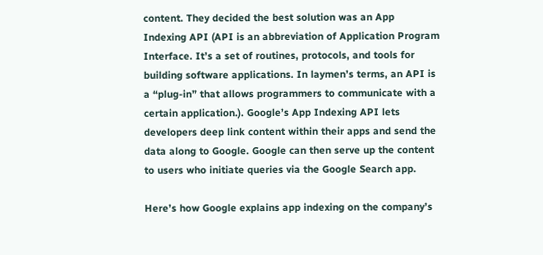content. They decided the best solution was an App Indexing API (API is an abbreviation of Application Program Interface. It’s a set of routines, protocols, and tools for building software applications. In laymen’s terms, an API is a “plug-in” that allows programmers to communicate with a certain application.). Google’s App Indexing API lets developers deep link content within their apps and send the data along to Google. Google can then serve up the content to users who initiate queries via the Google Search app.

Here’s how Google explains app indexing on the company’s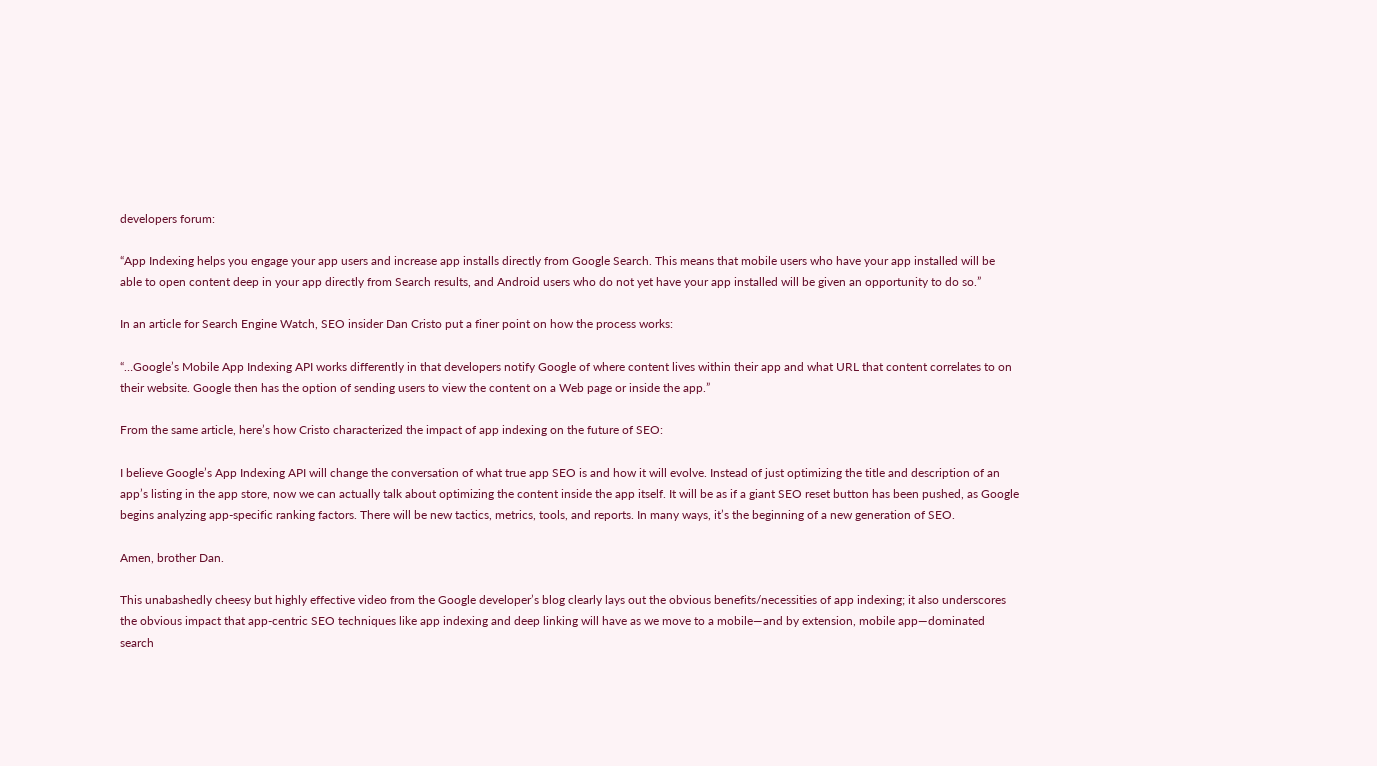developers forum:

“App Indexing helps you engage your app users and increase app installs directly from Google Search. This means that mobile users who have your app installed will be able to open content deep in your app directly from Search results, and Android users who do not yet have your app installed will be given an opportunity to do so.”

In an article for Search Engine Watch, SEO insider Dan Cristo put a finer point on how the process works:

“…Google’s Mobile App Indexing API works differently in that developers notify Google of where content lives within their app and what URL that content correlates to on their website. Google then has the option of sending users to view the content on a Web page or inside the app.”

From the same article, here’s how Cristo characterized the impact of app indexing on the future of SEO:

I believe Google’s App Indexing API will change the conversation of what true app SEO is and how it will evolve. Instead of just optimizing the title and description of an app’s listing in the app store, now we can actually talk about optimizing the content inside the app itself. It will be as if a giant SEO reset button has been pushed, as Google begins analyzing app-specific ranking factors. There will be new tactics, metrics, tools, and reports. In many ways, it’s the beginning of a new generation of SEO.

Amen, brother Dan.

This unabashedly cheesy but highly effective video from the Google developer’s blog clearly lays out the obvious benefits/necessities of app indexing; it also underscores the obvious impact that app-centric SEO techniques like app indexing and deep linking will have as we move to a mobile—and by extension, mobile app—dominated search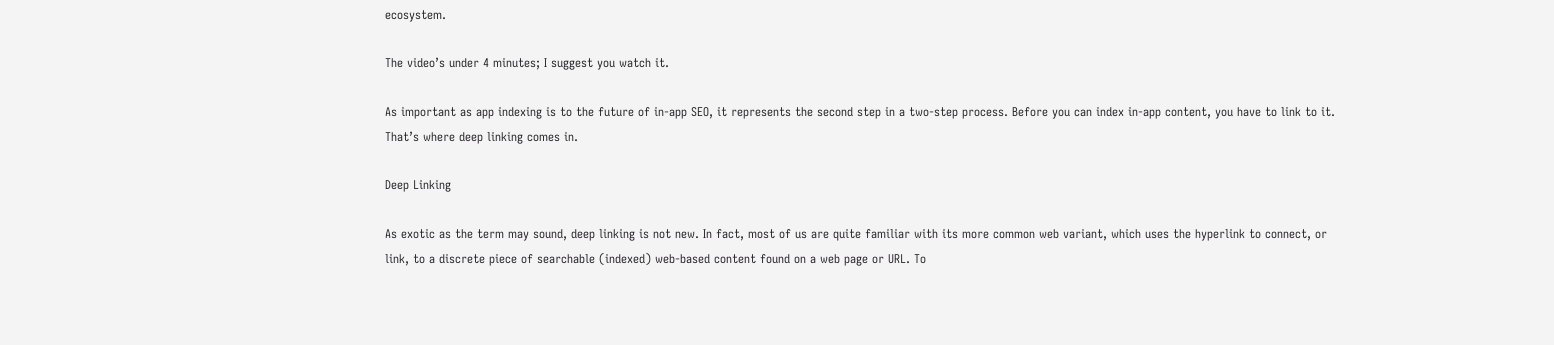ecosystem.

The video’s under 4 minutes; I suggest you watch it.

As important as app indexing is to the future of in-app SEO, it represents the second step in a two-step process. Before you can index in-app content, you have to link to it. That’s where deep linking comes in.

Deep Linking

As exotic as the term may sound, deep linking is not new. In fact, most of us are quite familiar with its more common web variant, which uses the hyperlink to connect, or link, to a discrete piece of searchable (indexed) web-based content found on a web page or URL. To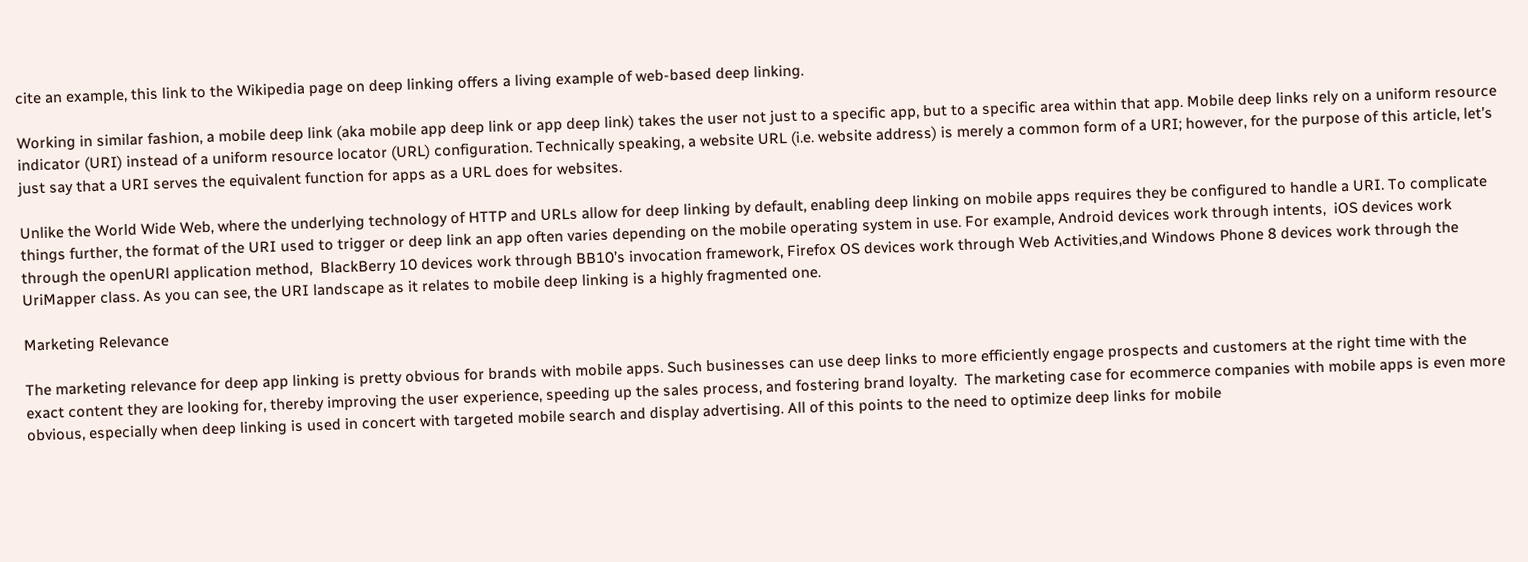cite an example, this link to the Wikipedia page on deep linking offers a living example of web-based deep linking.

Working in similar fashion, a mobile deep link (aka mobile app deep link or app deep link) takes the user not just to a specific app, but to a specific area within that app. Mobile deep links rely on a uniform resource indicator (URI) instead of a uniform resource locator (URL) configuration. Technically speaking, a website URL (i.e. website address) is merely a common form of a URI; however, for the purpose of this article, let’s just say that a URI serves the equivalent function for apps as a URL does for websites.

Unlike the World Wide Web, where the underlying technology of HTTP and URLs allow for deep linking by default, enabling deep linking on mobile apps requires they be configured to handle a URI. To complicate things further, the format of the URI used to trigger or deep link an app often varies depending on the mobile operating system in use. For example, Android devices work through intents,  iOS devices work through the openURl application method,  BlackBerry 10 devices work through BB10’s invocation framework, Firefox OS devices work through Web Activities,and Windows Phone 8 devices work through the UriMapper class. As you can see, the URI landscape as it relates to mobile deep linking is a highly fragmented one.

Marketing Relevance

The marketing relevance for deep app linking is pretty obvious for brands with mobile apps. Such businesses can use deep links to more efficiently engage prospects and customers at the right time with the exact content they are looking for, thereby improving the user experience, speeding up the sales process, and fostering brand loyalty.  The marketing case for ecommerce companies with mobile apps is even more obvious, especially when deep linking is used in concert with targeted mobile search and display advertising. All of this points to the need to optimize deep links for mobile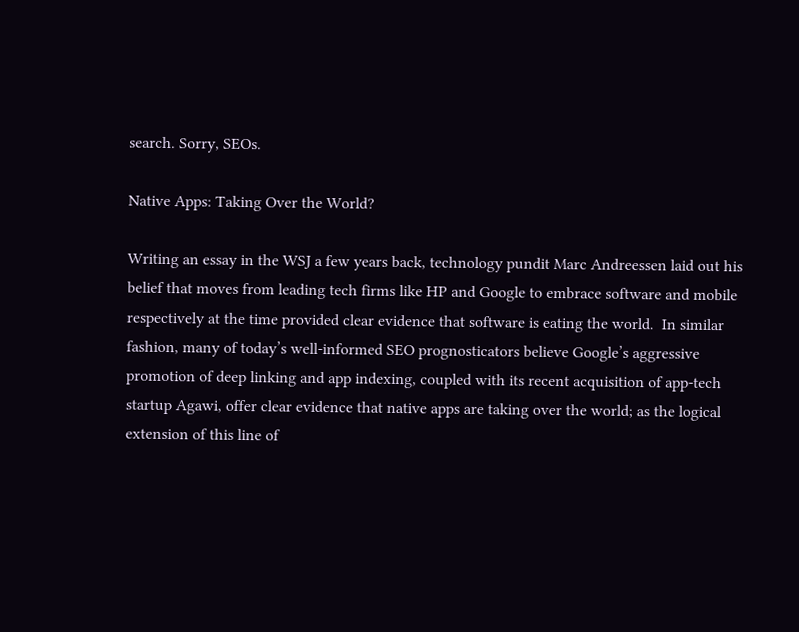search. Sorry, SEOs.

Native Apps: Taking Over the World?

Writing an essay in the WSJ a few years back, technology pundit Marc Andreessen laid out his belief that moves from leading tech firms like HP and Google to embrace software and mobile respectively at the time provided clear evidence that software is eating the world.  In similar fashion, many of today’s well-informed SEO prognosticators believe Google’s aggressive promotion of deep linking and app indexing, coupled with its recent acquisition of app-tech startup Agawi, offer clear evidence that native apps are taking over the world; as the logical extension of this line of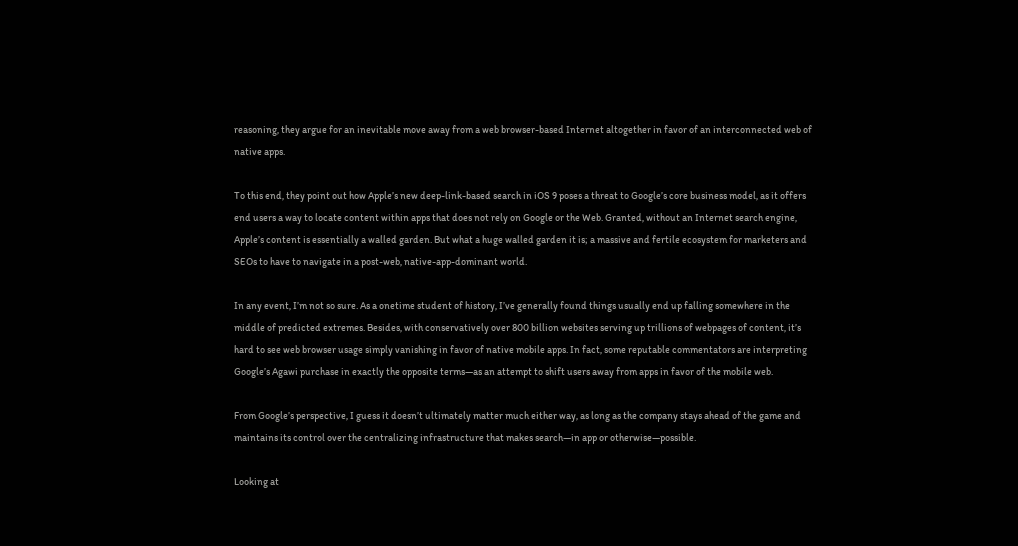reasoning, they argue for an inevitable move away from a web browser-based Internet altogether in favor of an interconnected web of native apps.

To this end, they point out how Apple’s new deep-link-based search in iOS 9 poses a threat to Google’s core business model, as it offers end users a way to locate content within apps that does not rely on Google or the Web. Granted, without an Internet search engine, Apple’s content is essentially a walled garden. But what a huge walled garden it is; a massive and fertile ecosystem for marketers and SEOs to have to navigate in a post-web, native-app-dominant world.

In any event, I’m not so sure. As a onetime student of history, I’ve generally found things usually end up falling somewhere in the middle of predicted extremes. Besides, with conservatively over 800 billion websites serving up trillions of webpages of content, it’s hard to see web browser usage simply vanishing in favor of native mobile apps. In fact, some reputable commentators are interpreting Google’s Agawi purchase in exactly the opposite terms—as an attempt to shift users away from apps in favor of the mobile web.

From Google’s perspective, I guess it doesn’t ultimately matter much either way, as long as the company stays ahead of the game and maintains its control over the centralizing infrastructure that makes search—in app or otherwise—possible.

Looking at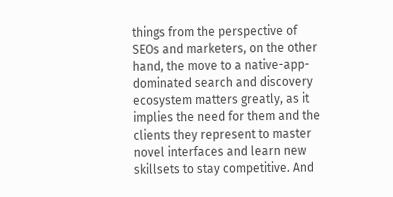things from the perspective of SEOs and marketers, on the other hand, the move to a native-app-dominated search and discovery ecosystem matters greatly, as it implies the need for them and the clients they represent to master novel interfaces and learn new skillsets to stay competitive. And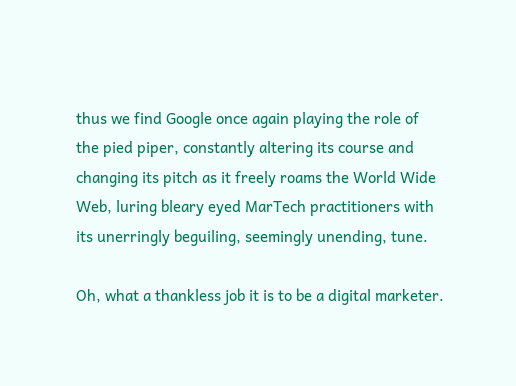thus we find Google once again playing the role of the pied piper, constantly altering its course and changing its pitch as it freely roams the World Wide Web, luring bleary eyed MarTech practitioners with its unerringly beguiling, seemingly unending, tune.

Oh, what a thankless job it is to be a digital marketer.